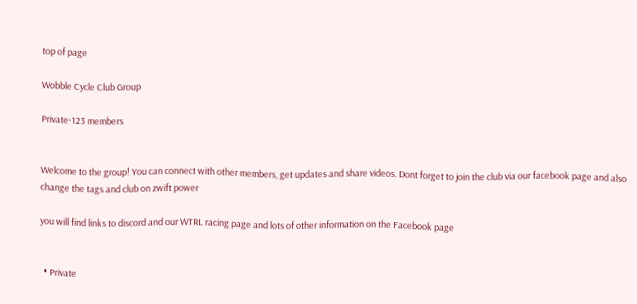top of page

Wobble Cycle Club Group

Private·123 members


Welcome to the group! You can connect with other members, get updates and share videos. Dont forget to join the club via our facebook page and also change the tags and club on zwift power

you will find links to discord and our WTRL racing page and lots of other information on the Facebook page


  • Private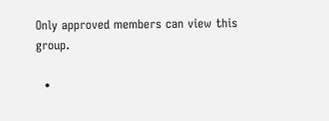Only approved members can view this group.

  •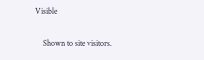Visible

    Shown to site visitors.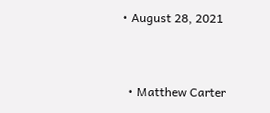• August 28, 2021


  • Matthew Carter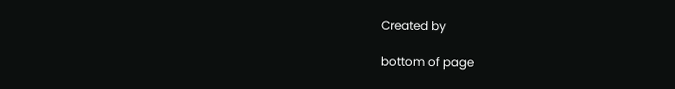Created by

bottom of page